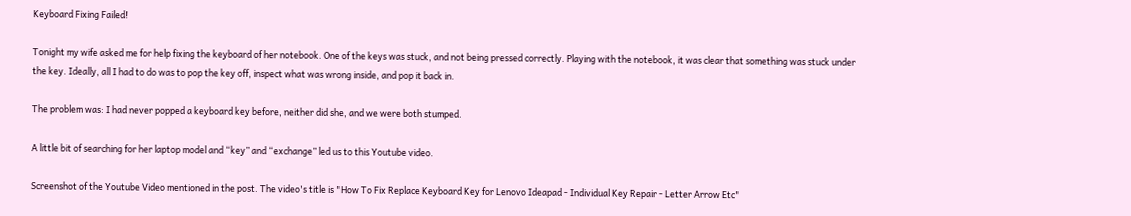Keyboard Fixing Failed!

Tonight my wife asked me for help fixing the keyboard of her notebook. One of the keys was stuck, and not being pressed correctly. Playing with the notebook, it was clear that something was stuck under the key. Ideally, all I had to do was to pop the key off, inspect what was wrong inside, and pop it back in.

The problem was: I had never popped a keyboard key before, neither did she, and we were both stumped.

A little bit of searching for her laptop model and “key” and “exchange” led us to this Youtube video.

Screenshot of the Youtube Video mentioned in the post. The video's title is "How To Fix Replace Keyboard Key for Lenovo Ideapad - Individual Key Repair - Letter Arrow Etc"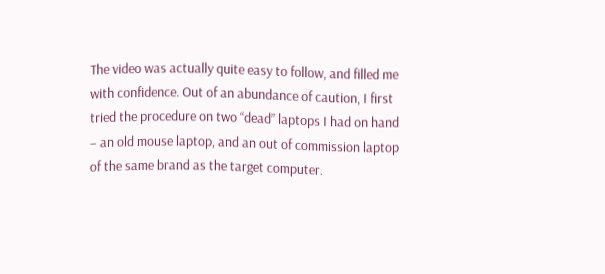The video was actually quite easy to follow, and filled me with confidence. Out of an abundance of caution, I first tried the procedure on two “dead” laptops I had on hand – an old mouse laptop, and an out of commission laptop of the same brand as the target computer.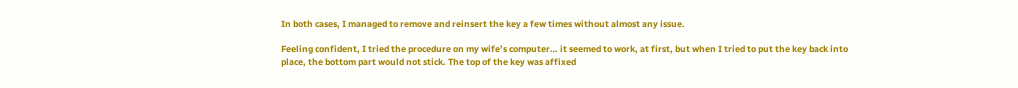In both cases, I managed to remove and reinsert the key a few times without almost any issue.

Feeling confident, I tried the procedure on my wife’s computer… it seemed to work, at first, but when I tried to put the key back into place, the bottom part would not stick. The top of the key was affixed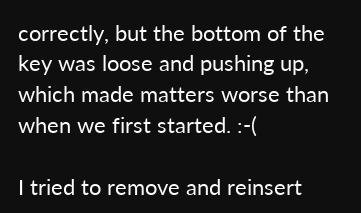correctly, but the bottom of the key was loose and pushing up, which made matters worse than when we first started. :-(

I tried to remove and reinsert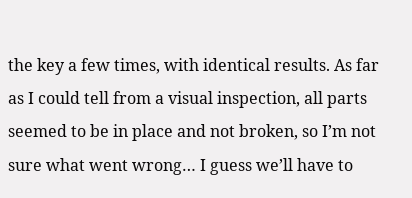the key a few times, with identical results. As far as I could tell from a visual inspection, all parts seemed to be in place and not broken, so I’m not sure what went wrong… I guess we’ll have to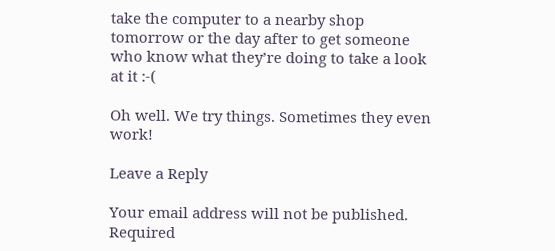take the computer to a nearby shop tomorrow or the day after to get someone who know what they’re doing to take a look at it :-(

Oh well. We try things. Sometimes they even work!

Leave a Reply

Your email address will not be published. Required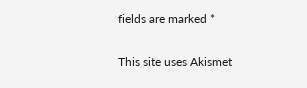fields are marked *

This site uses Akismet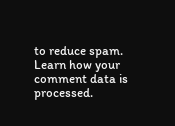to reduce spam. Learn how your comment data is processed.